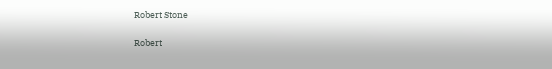Robert Stone

Robert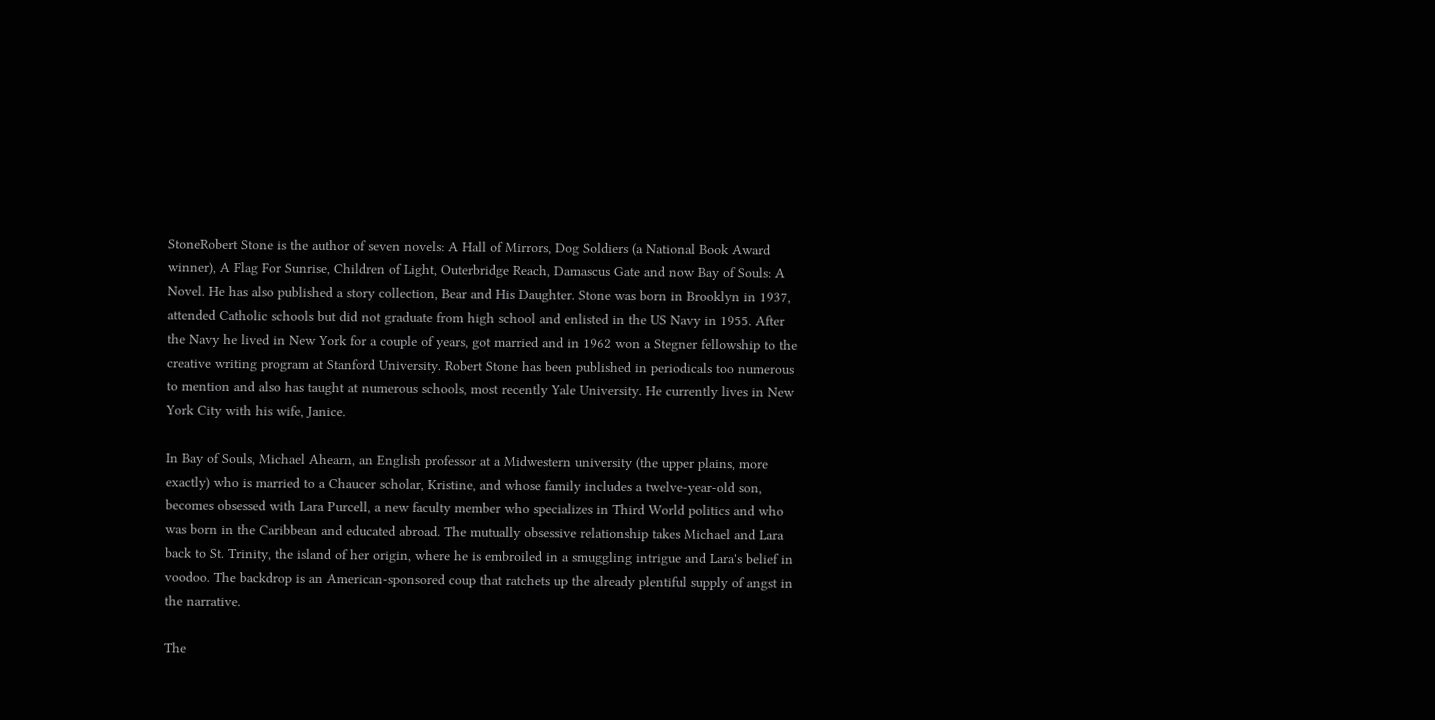StoneRobert Stone is the author of seven novels: A Hall of Mirrors, Dog Soldiers (a National Book Award winner), A Flag For Sunrise, Children of Light, Outerbridge Reach, Damascus Gate and now Bay of Souls: A Novel. He has also published a story collection, Bear and His Daughter. Stone was born in Brooklyn in 1937, attended Catholic schools but did not graduate from high school and enlisted in the US Navy in 1955. After the Navy he lived in New York for a couple of years, got married and in 1962 won a Stegner fellowship to the creative writing program at Stanford University. Robert Stone has been published in periodicals too numerous to mention and also has taught at numerous schools, most recently Yale University. He currently lives in New York City with his wife, Janice.

In Bay of Souls, Michael Ahearn, an English professor at a Midwestern university (the upper plains, more exactly) who is married to a Chaucer scholar, Kristine, and whose family includes a twelve-year-old son, becomes obsessed with Lara Purcell, a new faculty member who specializes in Third World politics and who was born in the Caribbean and educated abroad. The mutually obsessive relationship takes Michael and Lara back to St. Trinity, the island of her origin, where he is embroiled in a smuggling intrigue and Lara's belief in voodoo. The backdrop is an American-sponsored coup that ratchets up the already plentiful supply of angst in the narrative.

The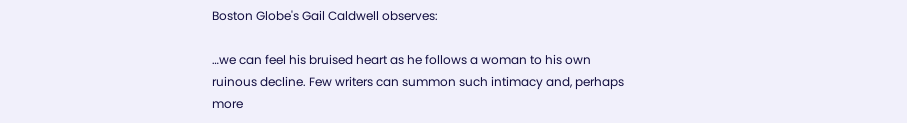Boston Globe's Gail Caldwell observes:

…we can feel his bruised heart as he follows a woman to his own ruinous decline. Few writers can summon such intimacy and, perhaps more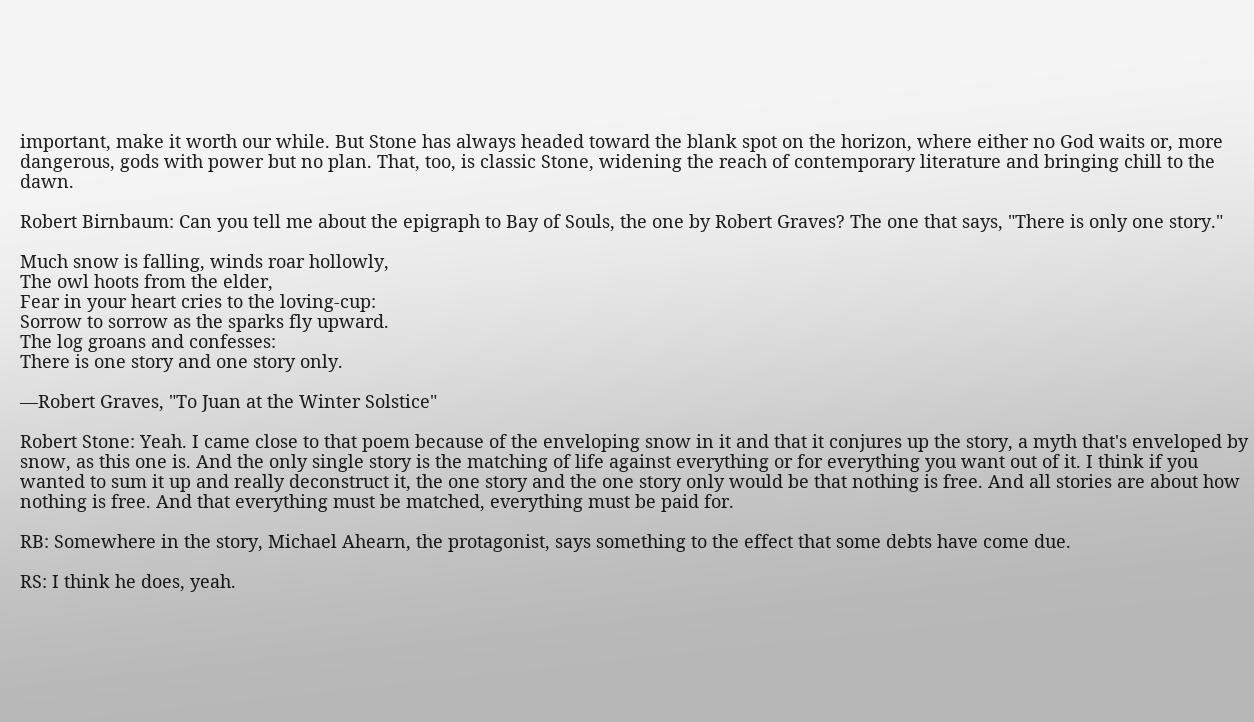important, make it worth our while. But Stone has always headed toward the blank spot on the horizon, where either no God waits or, more dangerous, gods with power but no plan. That, too, is classic Stone, widening the reach of contemporary literature and bringing chill to the dawn.

Robert Birnbaum: Can you tell me about the epigraph to Bay of Souls, the one by Robert Graves? The one that says, "There is only one story."

Much snow is falling, winds roar hollowly,
The owl hoots from the elder,
Fear in your heart cries to the loving-cup:
Sorrow to sorrow as the sparks fly upward.
The log groans and confesses:
There is one story and one story only.

—Robert Graves, "To Juan at the Winter Solstice"

Robert Stone: Yeah. I came close to that poem because of the enveloping snow in it and that it conjures up the story, a myth that's enveloped by snow, as this one is. And the only single story is the matching of life against everything or for everything you want out of it. I think if you wanted to sum it up and really deconstruct it, the one story and the one story only would be that nothing is free. And all stories are about how nothing is free. And that everything must be matched, everything must be paid for.

RB: Somewhere in the story, Michael Ahearn, the protagonist, says something to the effect that some debts have come due.

RS: I think he does, yeah.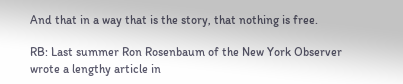And that in a way that is the story, that nothing is free.

RB: Last summer Ron Rosenbaum of the New York Observer wrote a lengthy article in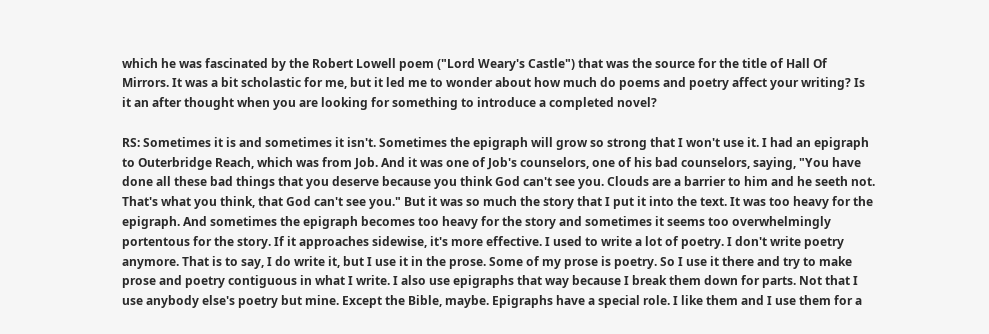which he was fascinated by the Robert Lowell poem ("Lord Weary's Castle") that was the source for the title of Hall Of Mirrors. It was a bit scholastic for me, but it led me to wonder about how much do poems and poetry affect your writing? Is it an after thought when you are looking for something to introduce a completed novel?

RS: Sometimes it is and sometimes it isn't. Sometimes the epigraph will grow so strong that I won't use it. I had an epigraph to Outerbridge Reach, which was from Job. And it was one of Job's counselors, one of his bad counselors, saying, "You have done all these bad things that you deserve because you think God can't see you. Clouds are a barrier to him and he seeth not. That's what you think, that God can't see you." But it was so much the story that I put it into the text. It was too heavy for the epigraph. And sometimes the epigraph becomes too heavy for the story and sometimes it seems too overwhelmingly portentous for the story. If it approaches sidewise, it's more effective. I used to write a lot of poetry. I don't write poetry anymore. That is to say, I do write it, but I use it in the prose. Some of my prose is poetry. So I use it there and try to make prose and poetry contiguous in what I write. I also use epigraphs that way because I break them down for parts. Not that I use anybody else's poetry but mine. Except the Bible, maybe. Epigraphs have a special role. I like them and I use them for a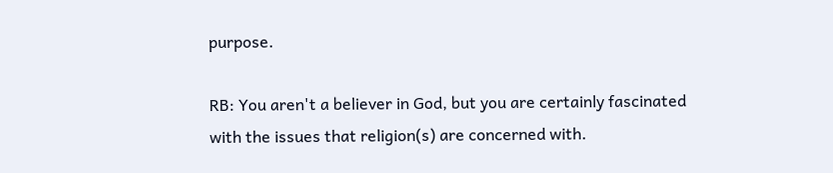purpose.

RB: You aren't a believer in God, but you are certainly fascinated with the issues that religion(s) are concerned with.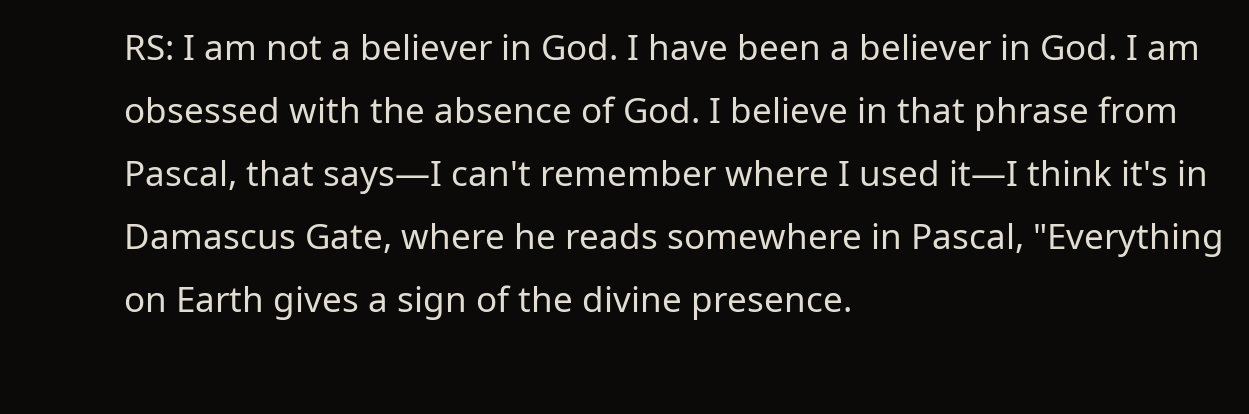RS: I am not a believer in God. I have been a believer in God. I am obsessed with the absence of God. I believe in that phrase from Pascal, that says—I can't remember where I used it—I think it's in Damascus Gate, where he reads somewhere in Pascal, "Everything on Earth gives a sign of the divine presence.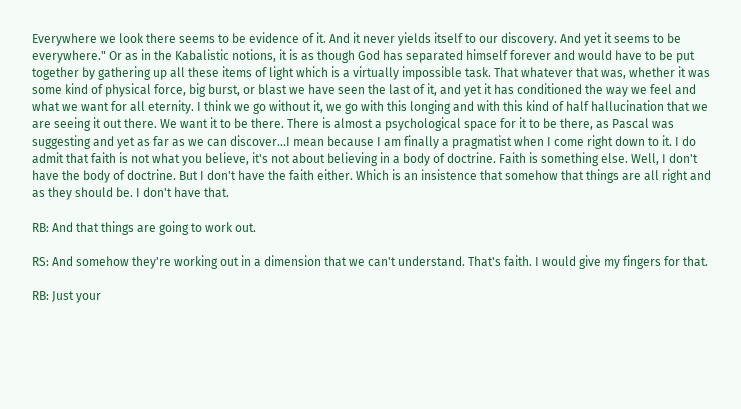Everywhere we look there seems to be evidence of it. And it never yields itself to our discovery. And yet it seems to be everywhere." Or as in the Kabalistic notions, it is as though God has separated himself forever and would have to be put together by gathering up all these items of light which is a virtually impossible task. That whatever that was, whether it was some kind of physical force, big burst, or blast we have seen the last of it, and yet it has conditioned the way we feel and what we want for all eternity. I think we go without it, we go with this longing and with this kind of half hallucination that we are seeing it out there. We want it to be there. There is almost a psychological space for it to be there, as Pascal was suggesting and yet as far as we can discover…I mean because I am finally a pragmatist when I come right down to it. I do admit that faith is not what you believe, it's not about believing in a body of doctrine. Faith is something else. Well, I don't have the body of doctrine. But I don't have the faith either. Which is an insistence that somehow that things are all right and as they should be. I don't have that.

RB: And that things are going to work out.

RS: And somehow they're working out in a dimension that we can't understand. That's faith. I would give my fingers for that.

RB: Just your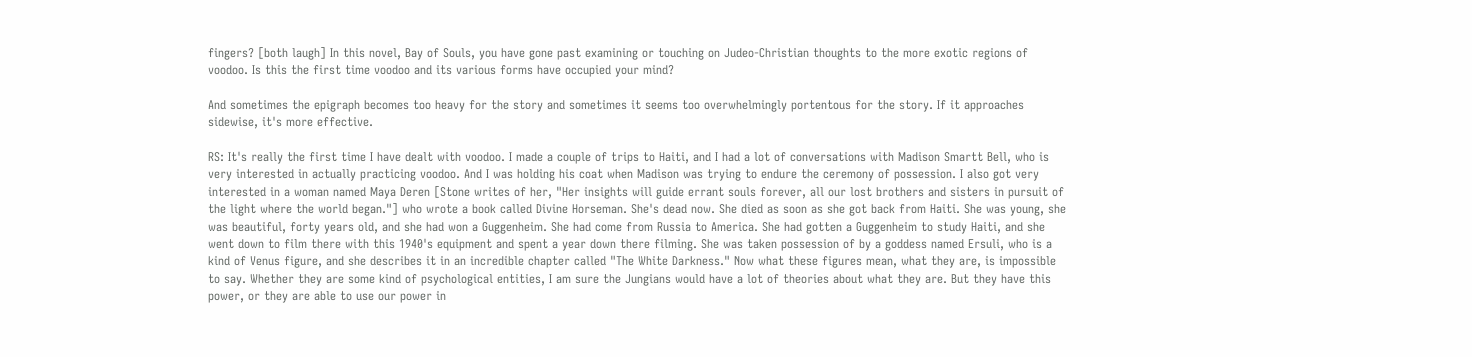fingers? [both laugh] In this novel, Bay of Souls, you have gone past examining or touching on Judeo-Christian thoughts to the more exotic regions of voodoo. Is this the first time voodoo and its various forms have occupied your mind?

And sometimes the epigraph becomes too heavy for the story and sometimes it seems too overwhelmingly portentous for the story. If it approaches sidewise, it's more effective.

RS: It's really the first time I have dealt with voodoo. I made a couple of trips to Haiti, and I had a lot of conversations with Madison Smartt Bell, who is very interested in actually practicing voodoo. And I was holding his coat when Madison was trying to endure the ceremony of possession. I also got very interested in a woman named Maya Deren [Stone writes of her, "Her insights will guide errant souls forever, all our lost brothers and sisters in pursuit of the light where the world began."] who wrote a book called Divine Horseman. She's dead now. She died as soon as she got back from Haiti. She was young, she was beautiful, forty years old, and she had won a Guggenheim. She had come from Russia to America. She had gotten a Guggenheim to study Haiti, and she went down to film there with this 1940's equipment and spent a year down there filming. She was taken possession of by a goddess named Ersuli, who is a kind of Venus figure, and she describes it in an incredible chapter called "The White Darkness." Now what these figures mean, what they are, is impossible to say. Whether they are some kind of psychological entities, I am sure the Jungians would have a lot of theories about what they are. But they have this power, or they are able to use our power in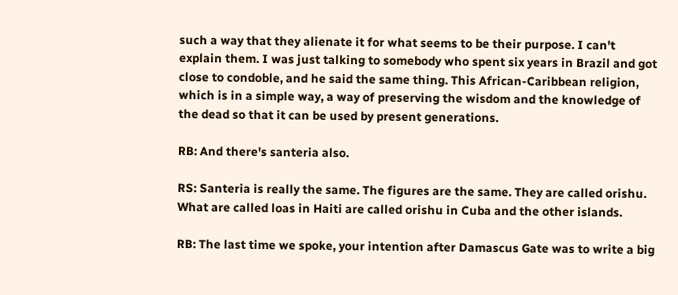such a way that they alienate it for what seems to be their purpose. I can't explain them. I was just talking to somebody who spent six years in Brazil and got close to condoble, and he said the same thing. This African-Caribbean religion, which is in a simple way, a way of preserving the wisdom and the knowledge of the dead so that it can be used by present generations.

RB: And there's santeria also.

RS: Santeria is really the same. The figures are the same. They are called orishu. What are called loas in Haiti are called orishu in Cuba and the other islands.

RB: The last time we spoke, your intention after Damascus Gate was to write a big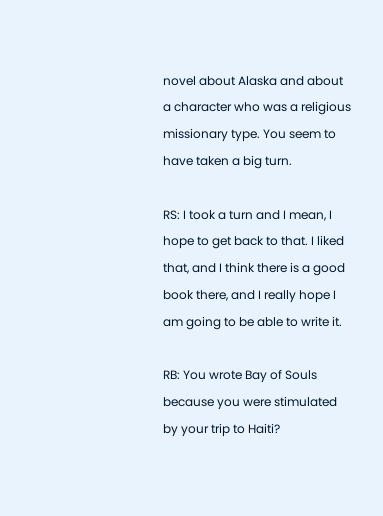novel about Alaska and about a character who was a religious missionary type. You seem to have taken a big turn.

RS: I took a turn and I mean, I hope to get back to that. I liked that, and I think there is a good book there, and I really hope I am going to be able to write it.

RB: You wrote Bay of Souls because you were stimulated by your trip to Haiti?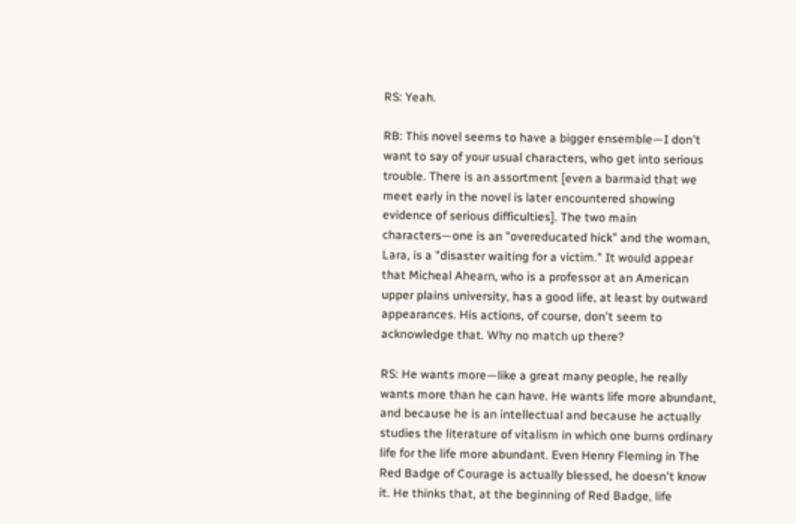RS: Yeah.

RB: This novel seems to have a bigger ensemble—I don't want to say of your usual characters, who get into serious trouble. There is an assortment [even a barmaid that we meet early in the novel is later encountered showing evidence of serious difficulties]. The two main characters—one is an "overeducated hick" and the woman, Lara, is a "disaster waiting for a victim." It would appear that Micheal Ahearn, who is a professor at an American upper plains university, has a good life, at least by outward appearances. His actions, of course, don't seem to acknowledge that. Why no match up there?

RS: He wants more—like a great many people, he really wants more than he can have. He wants life more abundant, and because he is an intellectual and because he actually studies the literature of vitalism in which one burns ordinary life for the life more abundant. Even Henry Fleming in The Red Badge of Courage is actually blessed, he doesn't know it. He thinks that, at the beginning of Red Badge, life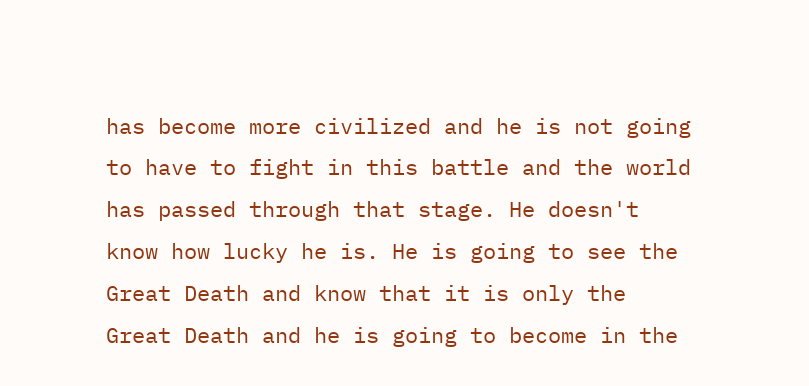has become more civilized and he is not going to have to fight in this battle and the world has passed through that stage. He doesn't know how lucky he is. He is going to see the Great Death and know that it is only the Great Death and he is going to become in the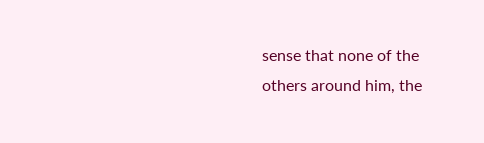sense that none of the others around him, the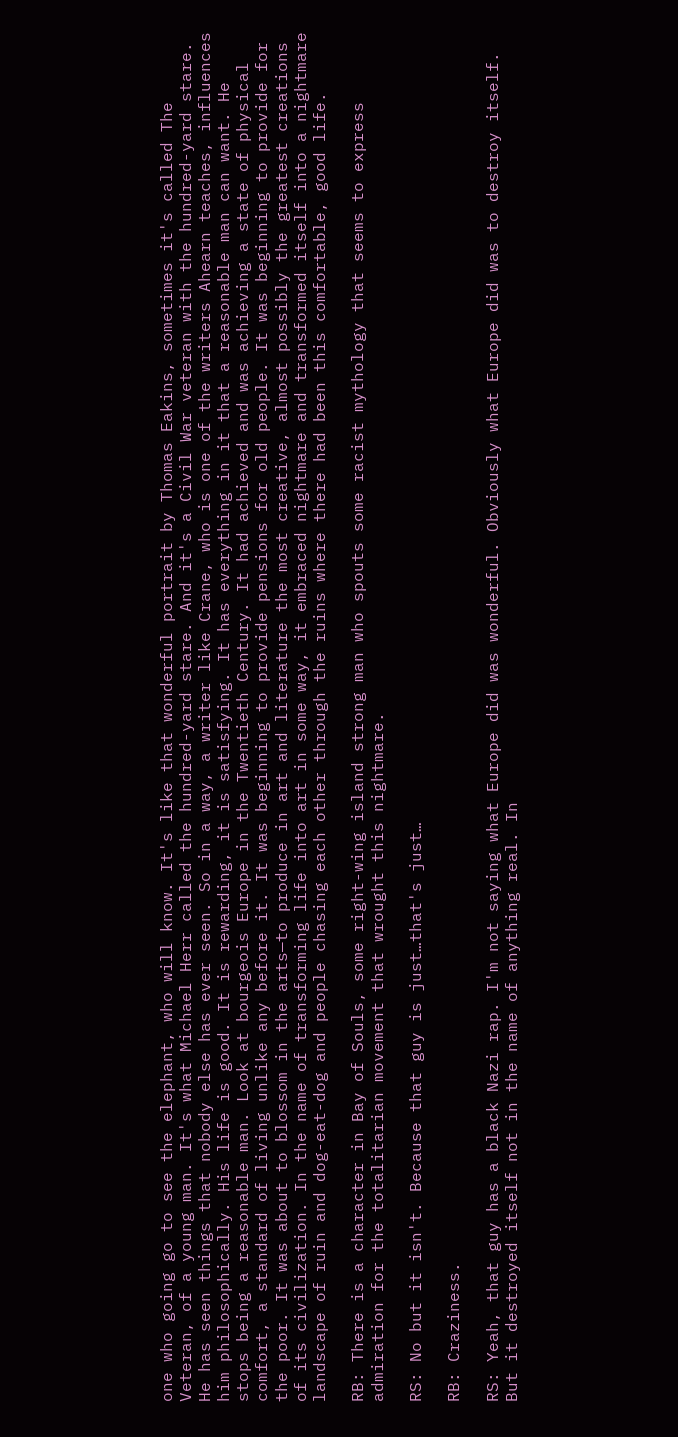one who going go to see the elephant, who will know. It's like that wonderful portrait by Thomas Eakins, sometimes it's called The Veteran, of a young man. It's what Michael Herr called the hundred-yard stare. And it's a Civil War veteran with the hundred-yard stare. He has seen things that nobody else has ever seen. So in a way, a writer like Crane, who is one of the writers Ahearn teaches, influences him philosophically. His life is good. It is rewarding, it is satisfying. It has everything in it that a reasonable man can want. He stops being a reasonable man. Look at bourgeois Europe in the Twentieth Century. It had achieved and was achieving a state of physical comfort, a standard of living unlike any before it. It was beginning to provide pensions for old people. It was beginning to provide for the poor. It was about to blossom in the arts—to produce in art and literature the most creative, almost possibly the greatest creations of its civilization. In the name of transforming life into art in some way, it embraced nightmare and transformed itself into a nightmare landscape of ruin and dog-eat-dog and people chasing each other through the ruins where there had been this comfortable, good life.

RB: There is a character in Bay of Souls, some right-wing island strong man who spouts some racist mythology that seems to express admiration for the totalitarian movement that wrought this nightmare.

RS: No but it isn't. Because that guy is just…that's just…

RB: Craziness.

RS: Yeah, that guy has a black Nazi rap. I'm not saying what Europe did was wonderful. Obviously what Europe did was to destroy itself. But it destroyed itself not in the name of anything real. In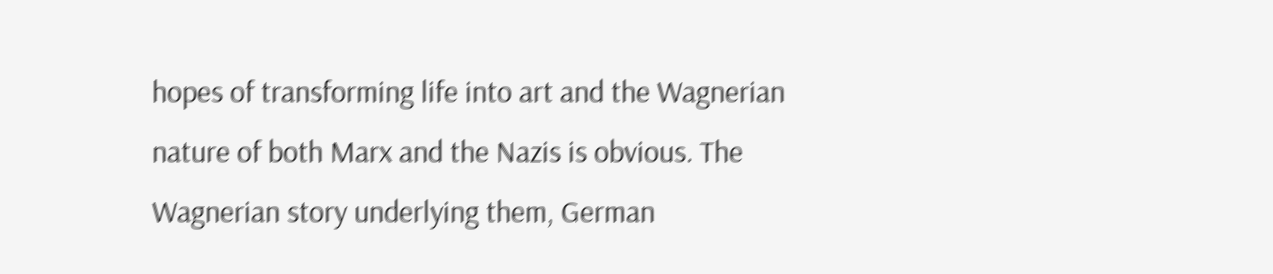hopes of transforming life into art and the Wagnerian nature of both Marx and the Nazis is obvious. The Wagnerian story underlying them, German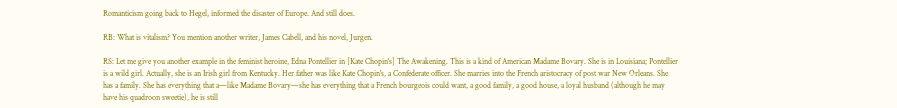Romanticism going back to Hegel, informed the disaster of Europe. And still does.

RB: What is vitalism? You mention another writer, James Cabell, and his novel, Jurgen.

RS: Let me give you another example in the feminist heroine, Edna Pontellier in [Kate Chopin's] The Awakening. This is a kind of American Madame Bovary. She is in Louisiana; Pontellier is a wild girl. Actually, she is an Irish girl from Kentucky. Her father was like Kate Chopin's, a Confederate officer. She marries into the French aristocracy of post war New Orleans. She has a family. She has everything that a—like Madame Bovary—she has everything that a French bourgeois could want, a good family, a good house, a loyal husband (although he may have his quadroon sweetie), he is still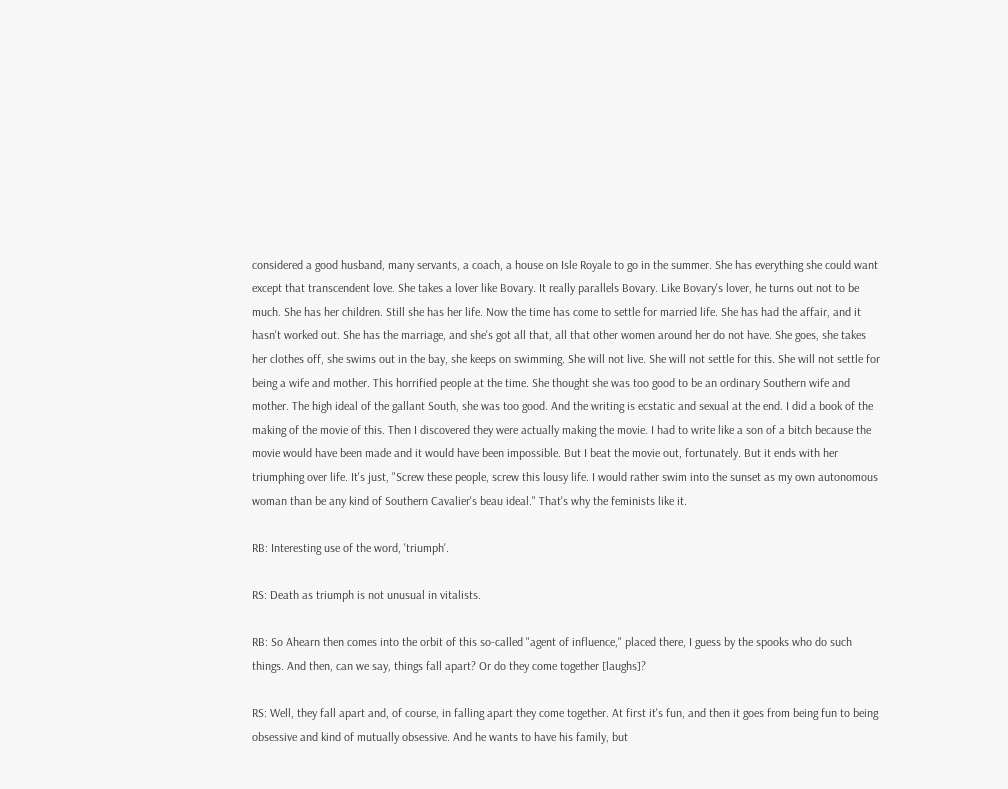considered a good husband, many servants, a coach, a house on Isle Royale to go in the summer. She has everything she could want except that transcendent love. She takes a lover like Bovary. It really parallels Bovary. Like Bovary's lover, he turns out not to be much. She has her children. Still she has her life. Now the time has come to settle for married life. She has had the affair, and it hasn't worked out. She has the marriage, and she's got all that, all that other women around her do not have. She goes, she takes her clothes off, she swims out in the bay, she keeps on swimming. She will not live. She will not settle for this. She will not settle for being a wife and mother. This horrified people at the time. She thought she was too good to be an ordinary Southern wife and mother. The high ideal of the gallant South, she was too good. And the writing is ecstatic and sexual at the end. I did a book of the making of the movie of this. Then I discovered they were actually making the movie. I had to write like a son of a bitch because the movie would have been made and it would have been impossible. But I beat the movie out, fortunately. But it ends with her triumphing over life. It's just, "Screw these people, screw this lousy life. I would rather swim into the sunset as my own autonomous woman than be any kind of Southern Cavalier's beau ideal." That's why the feminists like it.

RB: Interesting use of the word, 'triumph'.

RS: Death as triumph is not unusual in vitalists.

RB: So Ahearn then comes into the orbit of this so-called "agent of influence," placed there, I guess by the spooks who do such things. And then, can we say, things fall apart? Or do they come together [laughs]?

RS: Well, they fall apart and, of course, in falling apart they come together. At first it's fun, and then it goes from being fun to being obsessive and kind of mutually obsessive. And he wants to have his family, but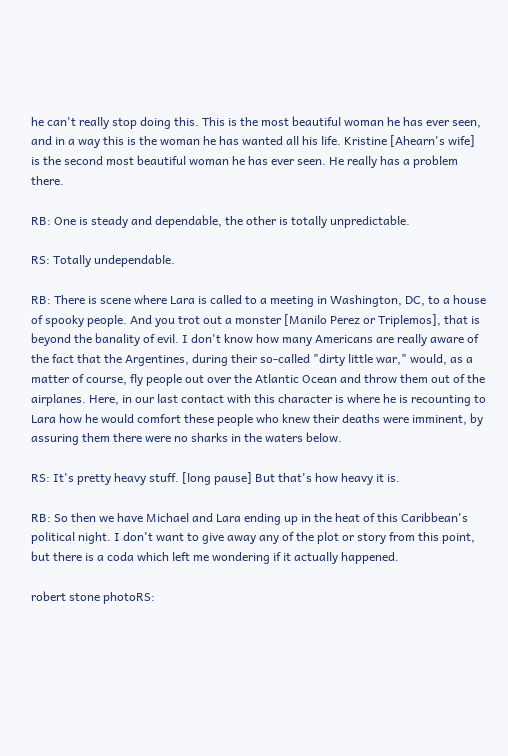he can't really stop doing this. This is the most beautiful woman he has ever seen, and in a way this is the woman he has wanted all his life. Kristine [Ahearn's wife] is the second most beautiful woman he has ever seen. He really has a problem there.

RB: One is steady and dependable, the other is totally unpredictable.

RS: Totally undependable.

RB: There is scene where Lara is called to a meeting in Washington, DC, to a house of spooky people. And you trot out a monster [Manilo Perez or Triplemos], that is beyond the banality of evil. I don't know how many Americans are really aware of the fact that the Argentines, during their so-called "dirty little war," would, as a matter of course, fly people out over the Atlantic Ocean and throw them out of the airplanes. Here, in our last contact with this character is where he is recounting to Lara how he would comfort these people who knew their deaths were imminent, by assuring them there were no sharks in the waters below.

RS: It's pretty heavy stuff. [long pause] But that's how heavy it is.

RB: So then we have Michael and Lara ending up in the heat of this Caribbean's political night. I don't want to give away any of the plot or story from this point, but there is a coda which left me wondering if it actually happened.

robert stone photoRS: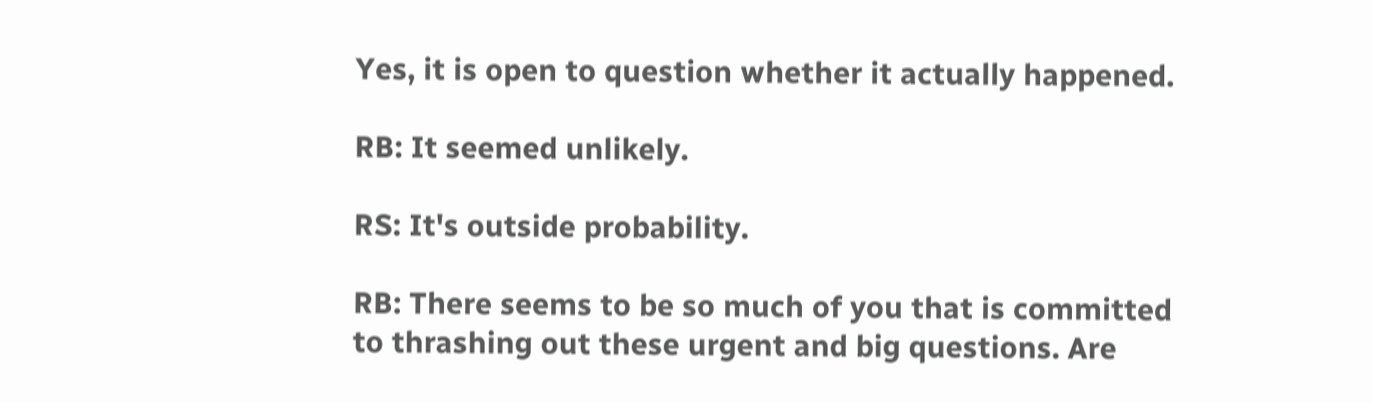Yes, it is open to question whether it actually happened.

RB: It seemed unlikely.

RS: It's outside probability.

RB: There seems to be so much of you that is committed to thrashing out these urgent and big questions. Are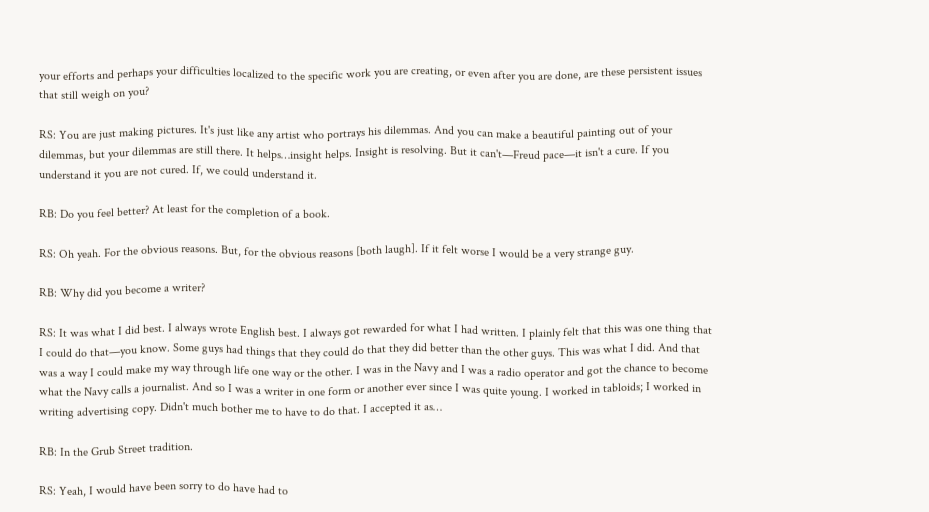your efforts and perhaps your difficulties localized to the specific work you are creating, or even after you are done, are these persistent issues that still weigh on you?

RS: You are just making pictures. It's just like any artist who portrays his dilemmas. And you can make a beautiful painting out of your dilemmas, but your dilemmas are still there. It helps…insight helps. Insight is resolving. But it can't—Freud pace—it isn't a cure. If you understand it you are not cured. If, we could understand it.

RB: Do you feel better? At least for the completion of a book.

RS: Oh yeah. For the obvious reasons. But, for the obvious reasons [both laugh]. If it felt worse I would be a very strange guy.

RB: Why did you become a writer?

RS: It was what I did best. I always wrote English best. I always got rewarded for what I had written. I plainly felt that this was one thing that I could do that—you know. Some guys had things that they could do that they did better than the other guys. This was what I did. And that was a way I could make my way through life one way or the other. I was in the Navy and I was a radio operator and got the chance to become what the Navy calls a journalist. And so I was a writer in one form or another ever since I was quite young. I worked in tabloids; I worked in writing advertising copy. Didn't much bother me to have to do that. I accepted it as…

RB: In the Grub Street tradition.

RS: Yeah, I would have been sorry to do have had to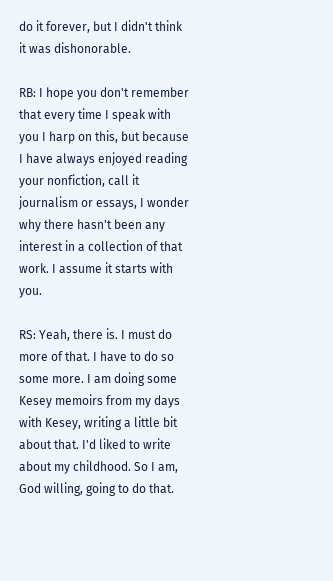do it forever, but I didn't think it was dishonorable.

RB: I hope you don't remember that every time I speak with you I harp on this, but because I have always enjoyed reading your nonfiction, call it journalism or essays, I wonder why there hasn't been any interest in a collection of that work. I assume it starts with you.

RS: Yeah, there is. I must do more of that. I have to do so some more. I am doing some Kesey memoirs from my days with Kesey, writing a little bit about that. I'd liked to write about my childhood. So I am, God willing, going to do that.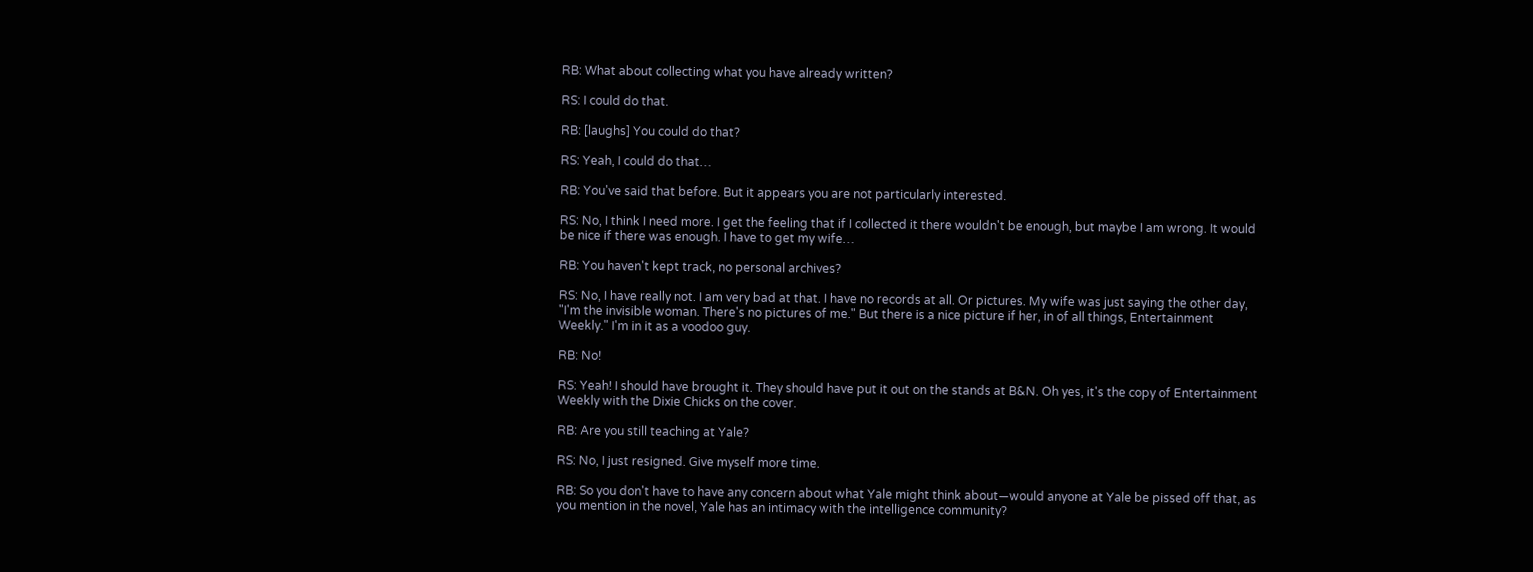RB: What about collecting what you have already written?

RS: I could do that.

RB: [laughs] You could do that?

RS: Yeah, I could do that…

RB: You've said that before. But it appears you are not particularly interested.

RS: No, I think I need more. I get the feeling that if I collected it there wouldn't be enough, but maybe I am wrong. It would be nice if there was enough. I have to get my wife…

RB: You haven't kept track, no personal archives?

RS: No, I have really not. I am very bad at that. I have no records at all. Or pictures. My wife was just saying the other day, "I'm the invisible woman. There's no pictures of me." But there is a nice picture if her, in of all things, Entertainment Weekly." I'm in it as a voodoo guy.

RB: No!

RS: Yeah! I should have brought it. They should have put it out on the stands at B&N. Oh yes, it's the copy of Entertainment Weekly with the Dixie Chicks on the cover.

RB: Are you still teaching at Yale?

RS: No, I just resigned. Give myself more time.

RB: So you don't have to have any concern about what Yale might think about—would anyone at Yale be pissed off that, as you mention in the novel, Yale has an intimacy with the intelligence community?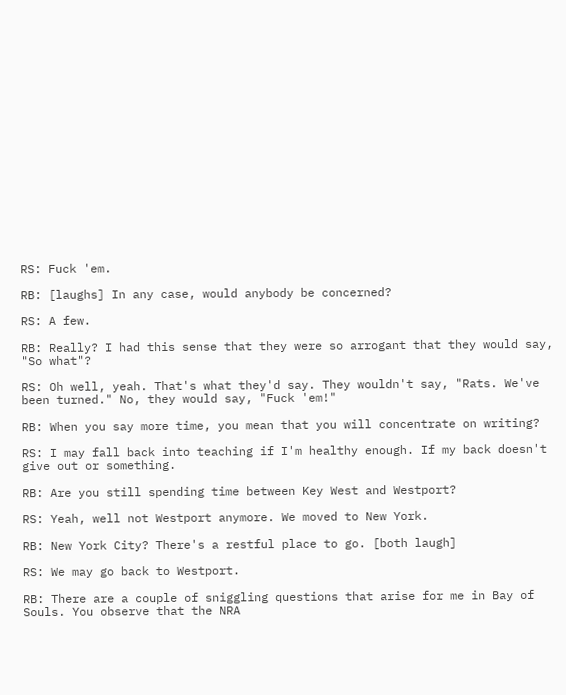RS: Fuck 'em.

RB: [laughs] In any case, would anybody be concerned?

RS: A few.

RB: Really? I had this sense that they were so arrogant that they would say, "So what"?

RS: Oh well, yeah. That's what they'd say. They wouldn't say, "Rats. We've been turned." No, they would say, "Fuck 'em!"

RB: When you say more time, you mean that you will concentrate on writing?

RS: I may fall back into teaching if I'm healthy enough. If my back doesn't give out or something.

RB: Are you still spending time between Key West and Westport?

RS: Yeah, well not Westport anymore. We moved to New York.

RB: New York City? There's a restful place to go. [both laugh]

RS: We may go back to Westport.

RB: There are a couple of sniggling questions that arise for me in Bay of Souls. You observe that the NRA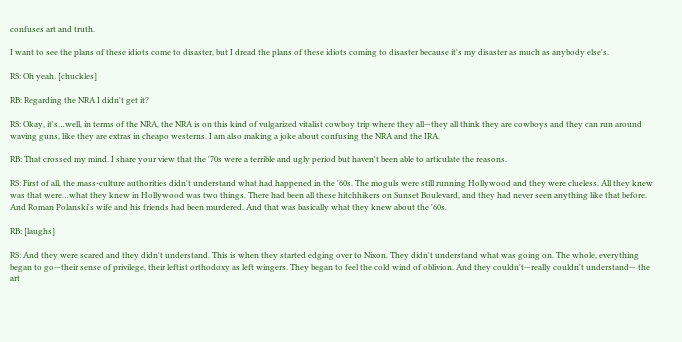confuses art and truth.

I want to see the plans of these idiots come to disaster, but I dread the plans of these idiots coming to disaster because it's my disaster as much as anybody else's.

RS: Oh yeah. [chuckles]

RB: Regarding the NRA I didn't get it?

RS: Okay, it's…well, in terms of the NRA, the NRA is on this kind of vulgarized vitalist cowboy trip where they all—they all think they are cowboys and they can run around waving guns, like they are extras in cheapo westerns. I am also making a joke about confusing the NRA and the IRA.

RB: That crossed my mind. I share your view that the '70s were a terrible and ugly period but haven't been able to articulate the reasons.

RS: First of all, the mass-culture authorities didn't understand what had happened in the '60s. The moguls were still running Hollywood and they were clueless. All they knew was that were…what they knew in Hollywood was two things. There had been all these hitchhikers on Sunset Boulevard, and they had never seen anything like that before. And Roman Polanski's wife and his friends had been murdered. And that was basically what they knew about the '60s.

RB: [laughs]

RS: And they were scared and they didn't understand. This is when they started edging over to Nixon. They didn't understand what was going on. The whole, everything began to go—their sense of privilege, their leftist orthodoxy as left wingers. They began to feel the cold wind of oblivion. And they couldn't—really couldn't understand— the art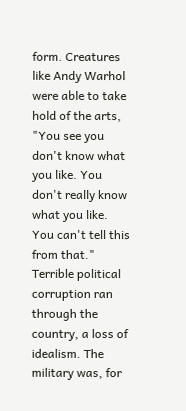form. Creatures like Andy Warhol were able to take hold of the arts, "You see you don't know what you like. You don't really know what you like. You can't tell this from that." Terrible political corruption ran through the country, a loss of idealism. The military was, for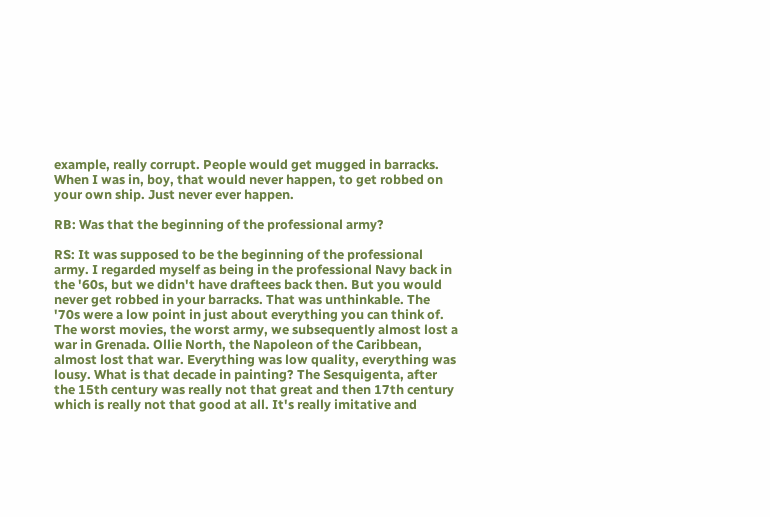example, really corrupt. People would get mugged in barracks. When I was in, boy, that would never happen, to get robbed on your own ship. Just never ever happen.

RB: Was that the beginning of the professional army?

RS: It was supposed to be the beginning of the professional army. I regarded myself as being in the professional Navy back in the '60s, but we didn't have draftees back then. But you would never get robbed in your barracks. That was unthinkable. The '70s were a low point in just about everything you can think of. The worst movies, the worst army, we subsequently almost lost a war in Grenada. Ollie North, the Napoleon of the Caribbean, almost lost that war. Everything was low quality, everything was lousy. What is that decade in painting? The Sesquigenta, after the 15th century was really not that great and then 17th century which is really not that good at all. It's really imitative and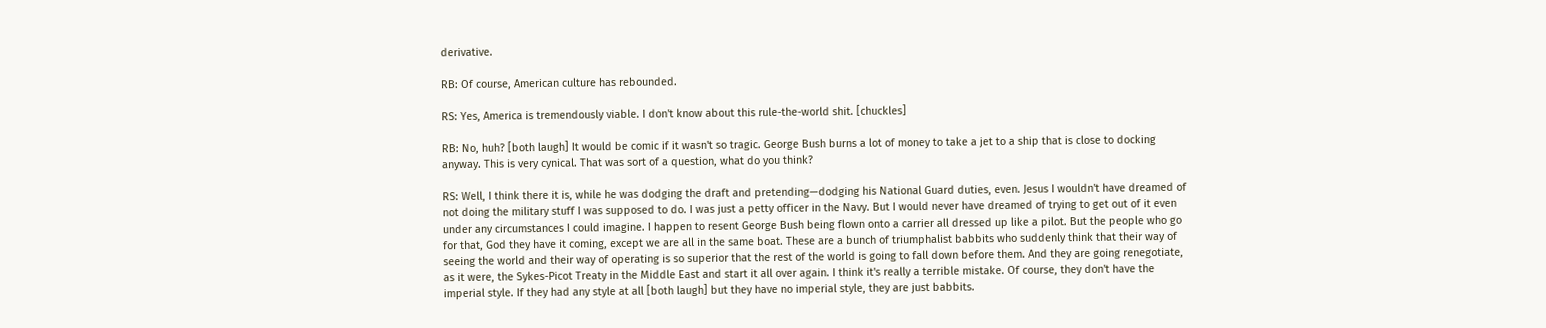derivative.

RB: Of course, American culture has rebounded.

RS: Yes, America is tremendously viable. I don't know about this rule-the-world shit. [chuckles]

RB: No, huh? [both laugh] It would be comic if it wasn't so tragic. George Bush burns a lot of money to take a jet to a ship that is close to docking anyway. This is very cynical. That was sort of a question, what do you think?

RS: Well, I think there it is, while he was dodging the draft and pretending—dodging his National Guard duties, even. Jesus I wouldn't have dreamed of not doing the military stuff I was supposed to do. I was just a petty officer in the Navy. But I would never have dreamed of trying to get out of it even under any circumstances I could imagine. I happen to resent George Bush being flown onto a carrier all dressed up like a pilot. But the people who go for that, God they have it coming, except we are all in the same boat. These are a bunch of triumphalist babbits who suddenly think that their way of seeing the world and their way of operating is so superior that the rest of the world is going to fall down before them. And they are going renegotiate, as it were, the Sykes-Picot Treaty in the Middle East and start it all over again. I think it's really a terrible mistake. Of course, they don't have the imperial style. If they had any style at all [both laugh] but they have no imperial style, they are just babbits.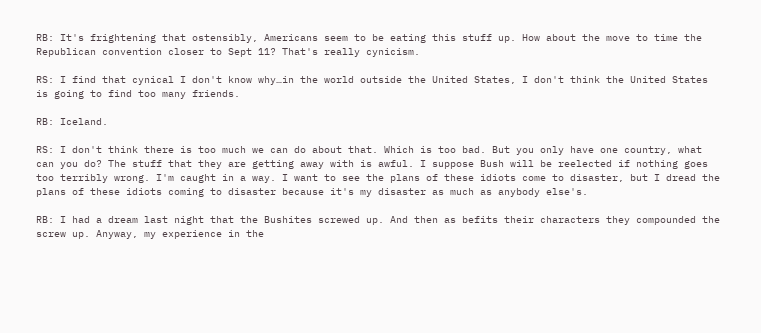RB: It's frightening that ostensibly, Americans seem to be eating this stuff up. How about the move to time the Republican convention closer to Sept 11? That's really cynicism.

RS: I find that cynical I don't know why…in the world outside the United States, I don't think the United States is going to find too many friends.

RB: Iceland.

RS: I don't think there is too much we can do about that. Which is too bad. But you only have one country, what can you do? The stuff that they are getting away with is awful. I suppose Bush will be reelected if nothing goes too terribly wrong. I'm caught in a way. I want to see the plans of these idiots come to disaster, but I dread the plans of these idiots coming to disaster because it's my disaster as much as anybody else's.

RB: I had a dream last night that the Bushites screwed up. And then as befits their characters they compounded the screw up. Anyway, my experience in the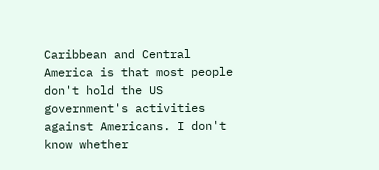Caribbean and Central America is that most people don't hold the US government's activities against Americans. I don't know whether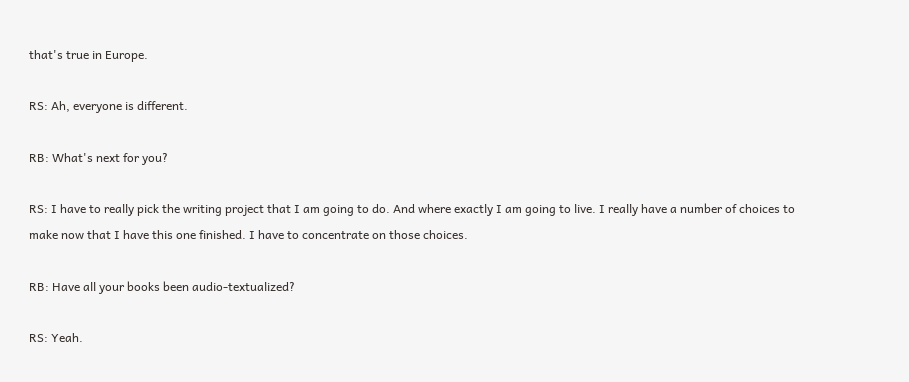that's true in Europe.

RS: Ah, everyone is different.

RB: What's next for you?

RS: I have to really pick the writing project that I am going to do. And where exactly I am going to live. I really have a number of choices to make now that I have this one finished. I have to concentrate on those choices.

RB: Have all your books been audio-textualized?

RS: Yeah.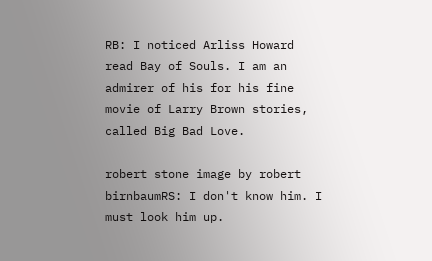RB: I noticed Arliss Howard read Bay of Souls. I am an admirer of his for his fine movie of Larry Brown stories, called Big Bad Love.

robert stone image by robert birnbaumRS: I don't know him. I must look him up.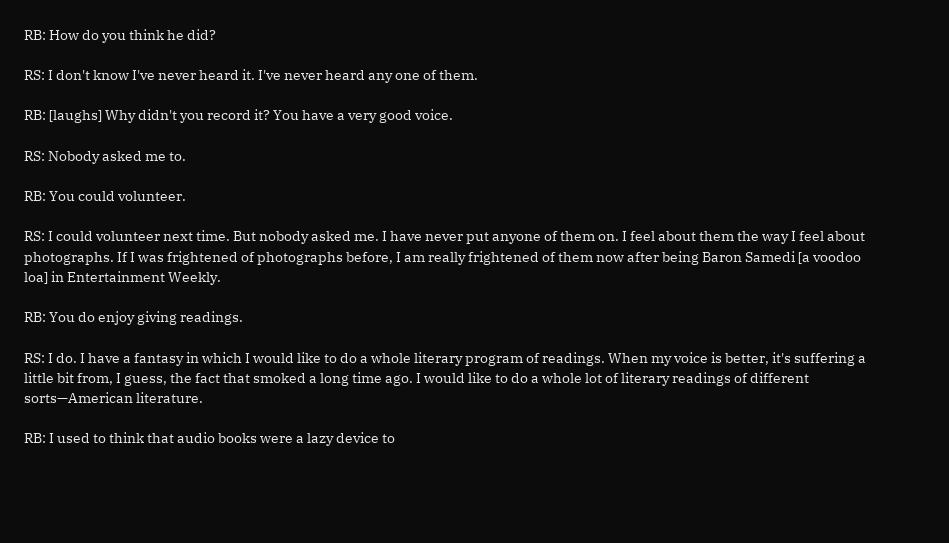RB: How do you think he did?

RS: I don't know I've never heard it. I've never heard any one of them.

RB: [laughs] Why didn't you record it? You have a very good voice.

RS: Nobody asked me to.

RB: You could volunteer.

RS: I could volunteer next time. But nobody asked me. I have never put anyone of them on. I feel about them the way I feel about photographs. If I was frightened of photographs before, I am really frightened of them now after being Baron Samedi [a voodoo loa] in Entertainment Weekly.

RB: You do enjoy giving readings.

RS: I do. I have a fantasy in which I would like to do a whole literary program of readings. When my voice is better, it's suffering a little bit from, I guess, the fact that smoked a long time ago. I would like to do a whole lot of literary readings of different sorts—American literature.

RB: I used to think that audio books were a lazy device to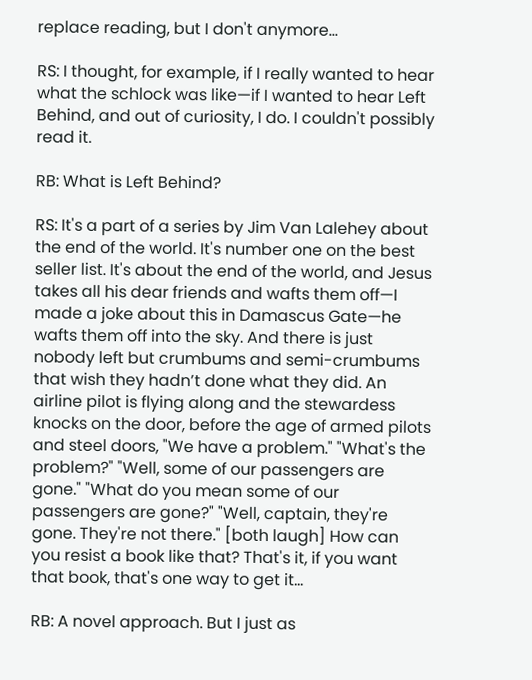replace reading, but I don't anymore…

RS: I thought, for example, if I really wanted to hear what the schlock was like—if I wanted to hear Left Behind, and out of curiosity, I do. I couldn't possibly read it.

RB: What is Left Behind?

RS: It's a part of a series by Jim Van Lalehey about the end of the world. It's number one on the best seller list. It's about the end of the world, and Jesus takes all his dear friends and wafts them off—I made a joke about this in Damascus Gate—he wafts them off into the sky. And there is just nobody left but crumbums and semi-crumbums that wish they hadn’t done what they did. An airline pilot is flying along and the stewardess knocks on the door, before the age of armed pilots and steel doors, "We have a problem." "What's the problem?" "Well, some of our passengers are gone." "What do you mean some of our passengers are gone?" "Well, captain, they're gone. They're not there." [both laugh] How can you resist a book like that? That's it, if you want that book, that's one way to get it…

RB: A novel approach. But I just as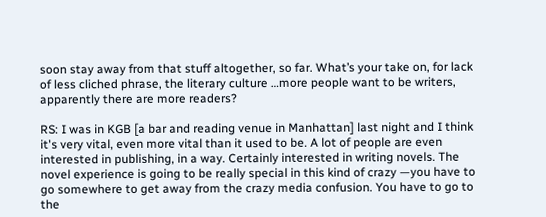soon stay away from that stuff altogether, so far. What’s your take on, for lack of less cliched phrase, the literary culture …more people want to be writers, apparently there are more readers?

RS: I was in KGB [a bar and reading venue in Manhattan] last night and I think it's very vital, even more vital than it used to be. A lot of people are even interested in publishing, in a way. Certainly interested in writing novels. The novel experience is going to be really special in this kind of crazy —you have to go somewhere to get away from the crazy media confusion. You have to go to the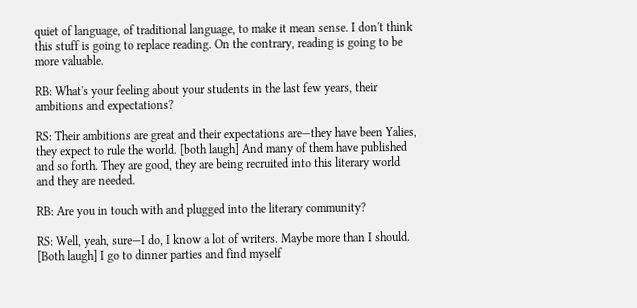quiet of language, of traditional language, to make it mean sense. I don't think this stuff is going to replace reading. On the contrary, reading is going to be more valuable.

RB: What's your feeling about your students in the last few years, their ambitions and expectations?

RS: Their ambitions are great and their expectations are—they have been Yalies, they expect to rule the world. [both laugh] And many of them have published and so forth. They are good, they are being recruited into this literary world and they are needed.

RB: Are you in touch with and plugged into the literary community?

RS: Well, yeah, sure—I do, I know a lot of writers. Maybe more than I should. [Both laugh] I go to dinner parties and find myself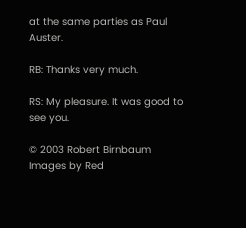at the same parties as Paul Auster.

RB: Thanks very much.

RS: My pleasure. It was good to see you.

© 2003 Robert Birnbaum
Images by Red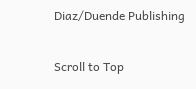Diaz/Duende Publishing

Scroll to Top